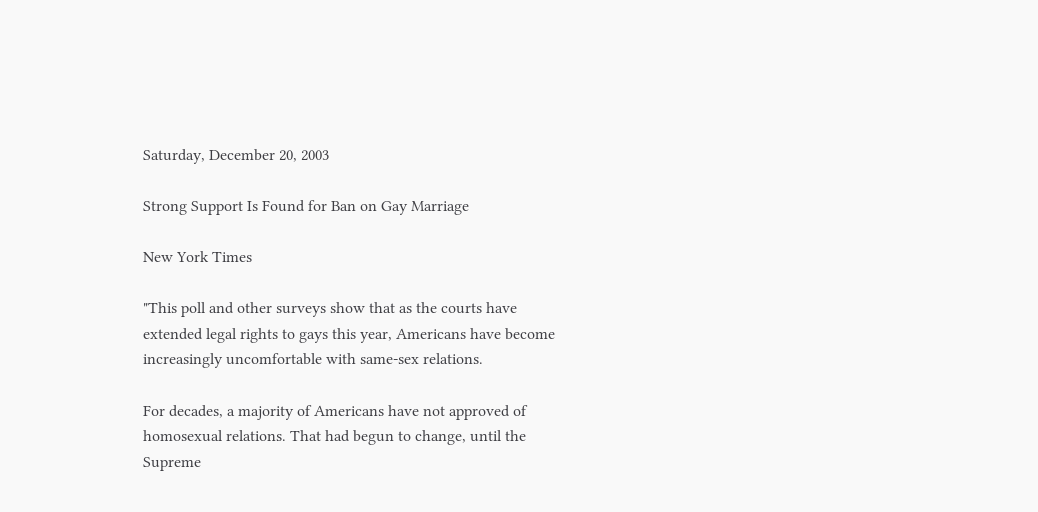Saturday, December 20, 2003

Strong Support Is Found for Ban on Gay Marriage

New York Times

"This poll and other surveys show that as the courts have extended legal rights to gays this year, Americans have become increasingly uncomfortable with same-sex relations.

For decades, a majority of Americans have not approved of homosexual relations. That had begun to change, until the Supreme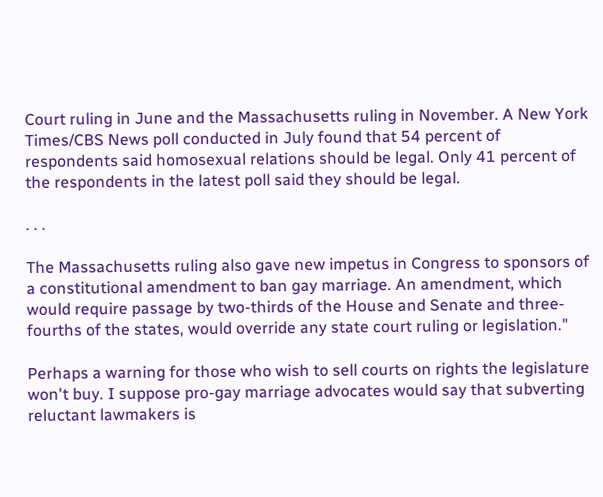Court ruling in June and the Massachusetts ruling in November. A New York Times/CBS News poll conducted in July found that 54 percent of respondents said homosexual relations should be legal. Only 41 percent of the respondents in the latest poll said they should be legal.

. . .

The Massachusetts ruling also gave new impetus in Congress to sponsors of a constitutional amendment to ban gay marriage. An amendment, which would require passage by two-thirds of the House and Senate and three-fourths of the states, would override any state court ruling or legislation."

Perhaps a warning for those who wish to sell courts on rights the legislature won't buy. I suppose pro-gay marriage advocates would say that subverting reluctant lawmakers is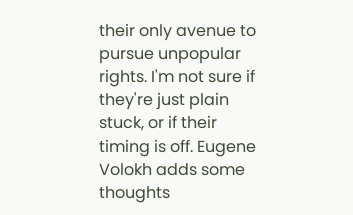their only avenue to pursue unpopular rights. I'm not sure if they're just plain stuck, or if their timing is off. Eugene Volokh adds some thoughts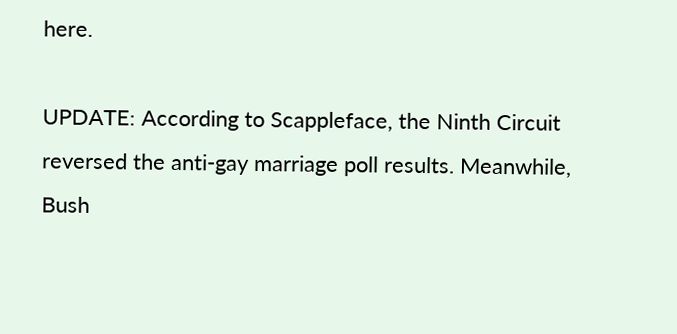here.

UPDATE: According to Scappleface, the Ninth Circuit reversed the anti-gay marriage poll results. Meanwhile, Bush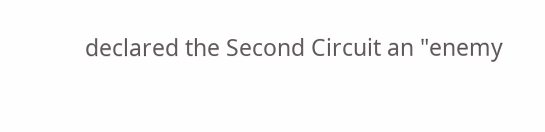declared the Second Circuit an "enemy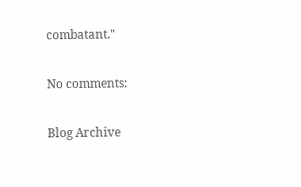combatant."

No comments:

Blog Archive